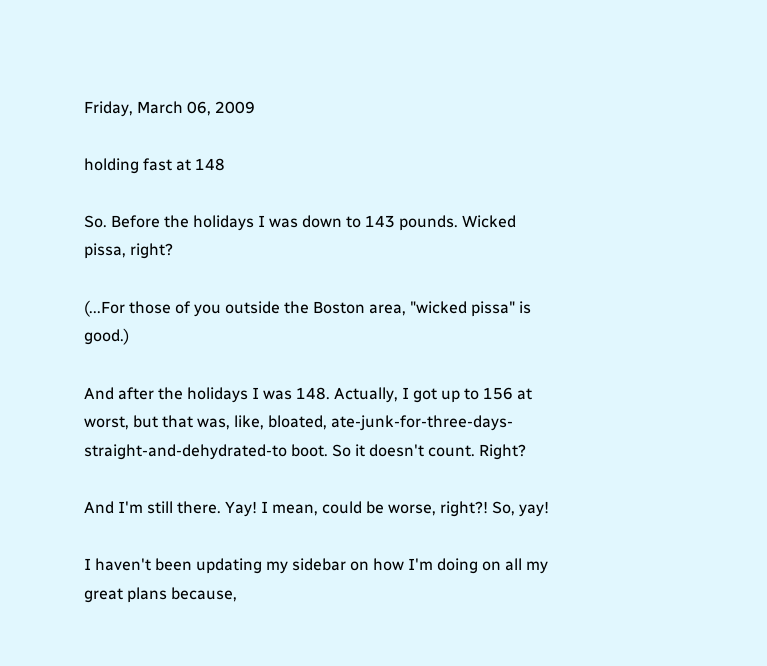Friday, March 06, 2009

holding fast at 148

So. Before the holidays I was down to 143 pounds. Wicked pissa, right?

(...For those of you outside the Boston area, "wicked pissa" is good.)

And after the holidays I was 148. Actually, I got up to 156 at worst, but that was, like, bloated, ate-junk-for-three-days-straight-and-dehydrated-to boot. So it doesn't count. Right?

And I'm still there. Yay! I mean, could be worse, right?! So, yay!

I haven't been updating my sidebar on how I'm doing on all my great plans because,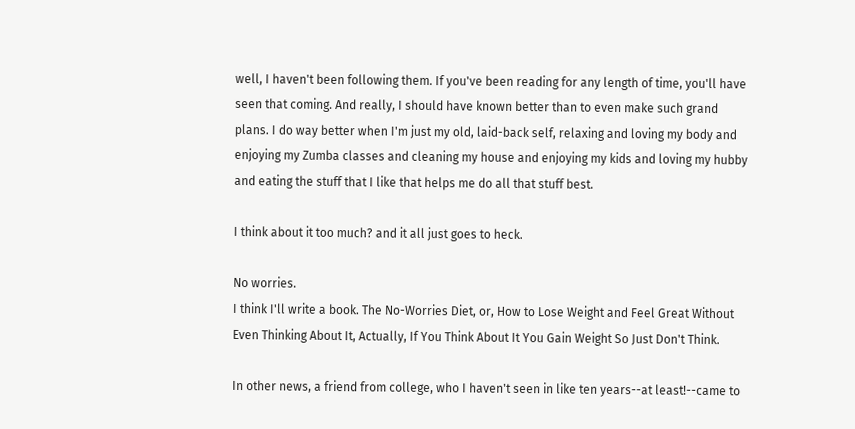well, I haven't been following them. If you've been reading for any length of time, you'll have seen that coming. And really, I should have known better than to even make such grand plans. I do way better when I'm just my old, laid-back self, relaxing and loving my body and enjoying my Zumba classes and cleaning my house and enjoying my kids and loving my hubby and eating the stuff that I like that helps me do all that stuff best.

I think about it too much? and it all just goes to heck.

No worries.
I think I'll write a book. The No-Worries Diet, or, How to Lose Weight and Feel Great Without Even Thinking About It, Actually, If You Think About It You Gain Weight So Just Don't Think.

In other news, a friend from college, who I haven't seen in like ten years--at least!--came to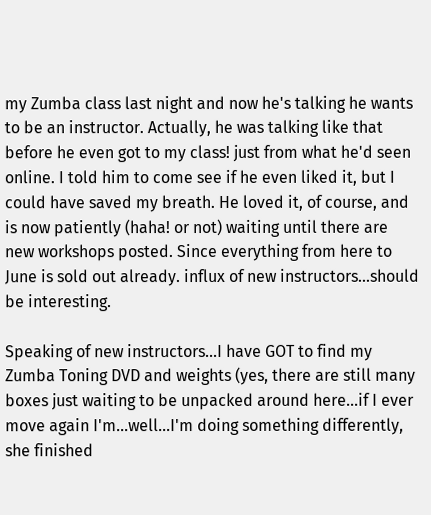my Zumba class last night and now he's talking he wants to be an instructor. Actually, he was talking like that before he even got to my class! just from what he'd seen online. I told him to come see if he even liked it, but I could have saved my breath. He loved it, of course, and is now patiently (haha! or not) waiting until there are new workshops posted. Since everything from here to June is sold out already. influx of new instructors...should be interesting.

Speaking of new instructors...I have GOT to find my Zumba Toning DVD and weights (yes, there are still many boxes just waiting to be unpacked around here...if I ever move again I'm...well...I'm doing something differently, she finished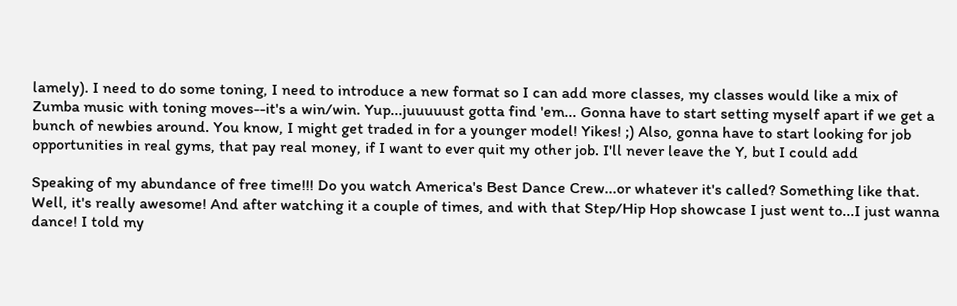lamely). I need to do some toning, I need to introduce a new format so I can add more classes, my classes would like a mix of Zumba music with toning moves--it's a win/win. Yup...juuuuust gotta find 'em... Gonna have to start setting myself apart if we get a bunch of newbies around. You know, I might get traded in for a younger model! Yikes! ;) Also, gonna have to start looking for job opportunities in real gyms, that pay real money, if I want to ever quit my other job. I'll never leave the Y, but I could add

Speaking of my abundance of free time!!! Do you watch America's Best Dance Crew...or whatever it's called? Something like that. Well, it's really awesome! And after watching it a couple of times, and with that Step/Hip Hop showcase I just went to...I just wanna dance! I told my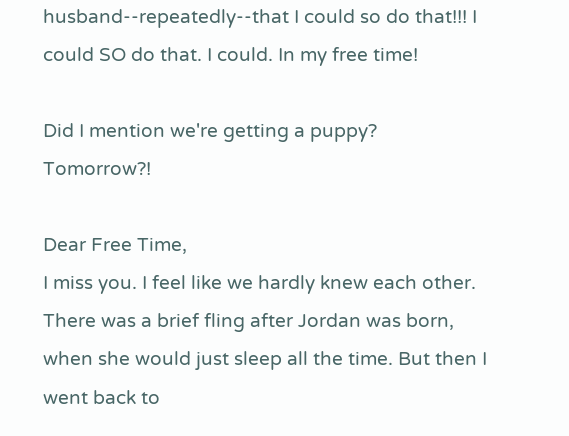husband--repeatedly--that I could so do that!!! I could SO do that. I could. In my free time!

Did I mention we're getting a puppy? Tomorrow?!

Dear Free Time,
I miss you. I feel like we hardly knew each other. There was a brief fling after Jordan was born, when she would just sleep all the time. But then I went back to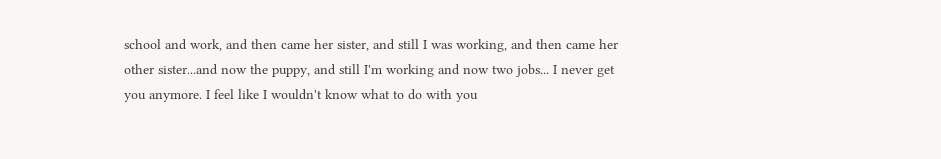school and work, and then came her sister, and still I was working, and then came her other sister...and now the puppy, and still I'm working and now two jobs... I never get you anymore. I feel like I wouldn't know what to do with you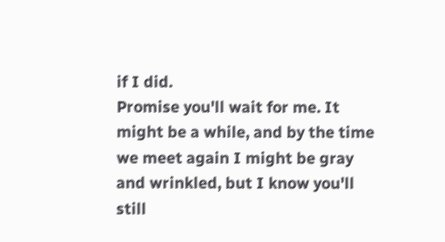if I did.
Promise you'll wait for me. It might be a while, and by the time we meet again I might be gray and wrinkled, but I know you'll still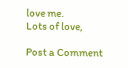love me.
Lots of love,

Post a Comment